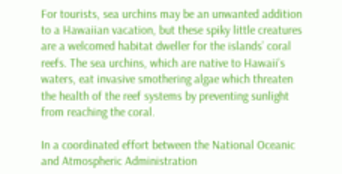For tourists, sea urchins may be an unwanted addition to a Hawaiian vacation, but these spiky little creatures are a welcomed habitat dweller for the islands’ coral reefs. The sea urchins, which are native to Hawaii’s waters, eat invasive smothering algae which threaten the health of the reef systems by preventing sunlight from reaching the coral.

In a coordinated effort between the National Oceanic and Atmospheric Administration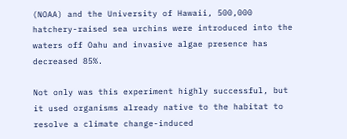(NOAA) and the University of Hawaii, 500,000 hatchery-raised sea urchins were introduced into the waters off Oahu and invasive algae presence has decreased 85%.

Not only was this experiment highly successful, but it used organisms already native to the habitat to resolve a climate change-induced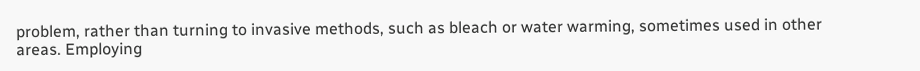problem, rather than turning to invasive methods, such as bleach or water warming, sometimes used in other areas. Employing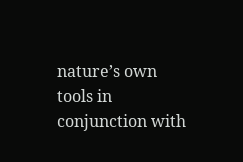nature’s own tools in conjunction with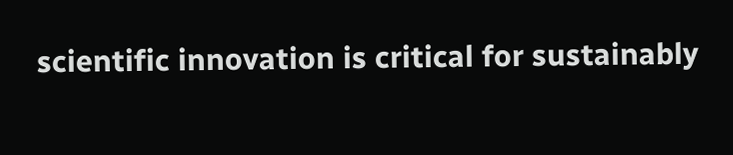scientific innovation is critical for sustainably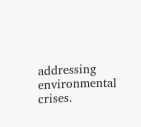addressing environmental crises.